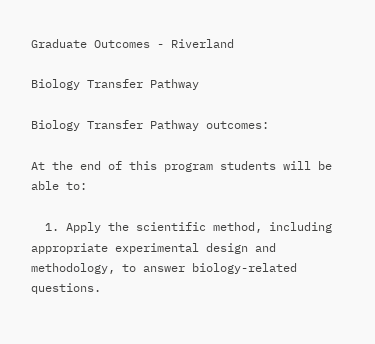Graduate Outcomes - Riverland

Biology Transfer Pathway

Biology Transfer Pathway outcomes:

At the end of this program students will be able to:

  1. Apply the scientific method, including appropriate experimental design and methodology, to answer biology-related questions.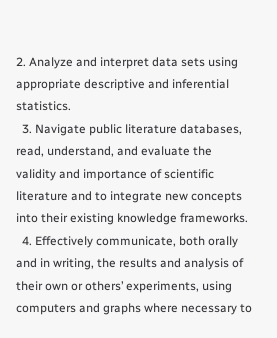2. Analyze and interpret data sets using appropriate descriptive and inferential statistics.
  3. Navigate public literature databases, read, understand, and evaluate the validity and importance of scientific literature and to integrate new concepts into their existing knowledge frameworks.
  4. Effectively communicate, both orally and in writing, the results and analysis of their own or others’ experiments, using computers and graphs where necessary to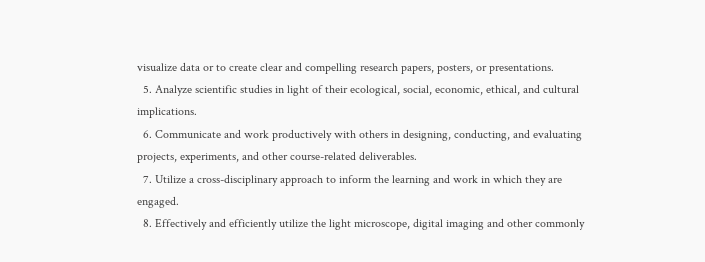visualize data or to create clear and compelling research papers, posters, or presentations.
  5. Analyze scientific studies in light of their ecological, social, economic, ethical, and cultural implications.
  6. Communicate and work productively with others in designing, conducting, and evaluating projects, experiments, and other course-related deliverables.
  7. Utilize a cross-disciplinary approach to inform the learning and work in which they are engaged.
  8. Effectively and efficiently utilize the light microscope, digital imaging and other commonly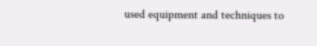used equipment and techniques to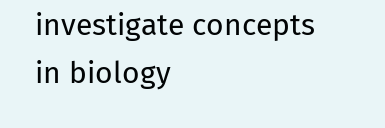investigate concepts in biology